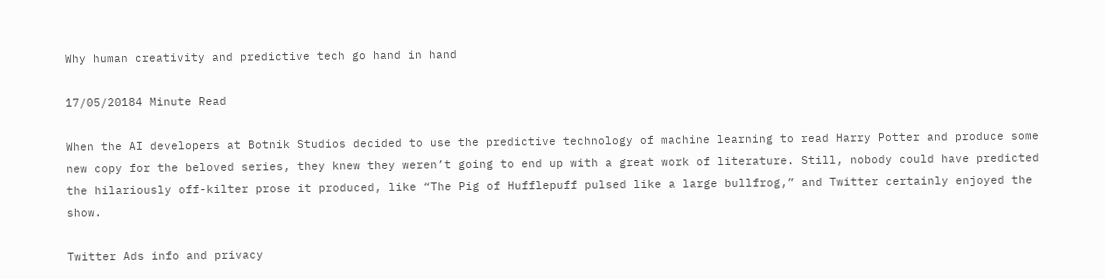Why human creativity and predictive tech go hand in hand

17/05/20184 Minute Read

When the AI developers at Botnik Studios decided to use the predictive technology of machine learning to read Harry Potter and produce some new copy for the beloved series, they knew they weren’t going to end up with a great work of literature. Still, nobody could have predicted the hilariously off-kilter prose it produced, like “The Pig of Hufflepuff pulsed like a large bullfrog,” and Twitter certainly enjoyed the show.

Twitter Ads info and privacy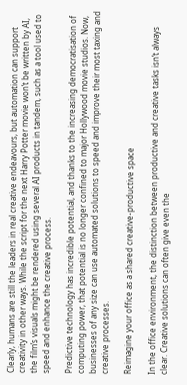Clearly, humans are still the leaders in real creative endeavours, but automation can support creativity in other ways. While the script for the next Harry Potter movie won’t be written by AI, the film’s visuals might be rendered using several AI products in tandem, such as a tool used to speed and enhance the creative process.

Predictive technology has incredible potential, and thanks to the increasing democratisation of computing power, that potential is no longer confined to major Hollywood movie studios. Now, businesses of any size can use automated solutions to speed and improve their most taxing and creative processes.

Reimagine your office as a shared creative-productive space

In the office environment, the distinction between productive and creative tasks isn’t always clear. Creative solutions can often give even the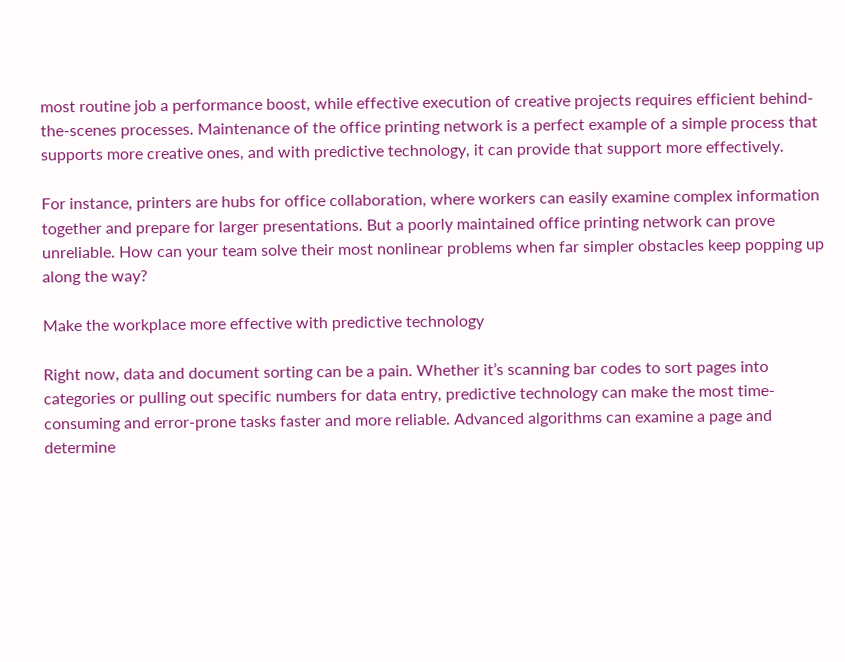most routine job a performance boost, while effective execution of creative projects requires efficient behind-the-scenes processes. Maintenance of the office printing network is a perfect example of a simple process that supports more creative ones, and with predictive technology, it can provide that support more effectively.

For instance, printers are hubs for office collaboration, where workers can easily examine complex information together and prepare for larger presentations. But a poorly maintained office printing network can prove unreliable. How can your team solve their most nonlinear problems when far simpler obstacles keep popping up along the way?

Make the workplace more effective with predictive technology

Right now, data and document sorting can be a pain. Whether it’s scanning bar codes to sort pages into categories or pulling out specific numbers for data entry, predictive technology can make the most time-consuming and error-prone tasks faster and more reliable. Advanced algorithms can examine a page and determine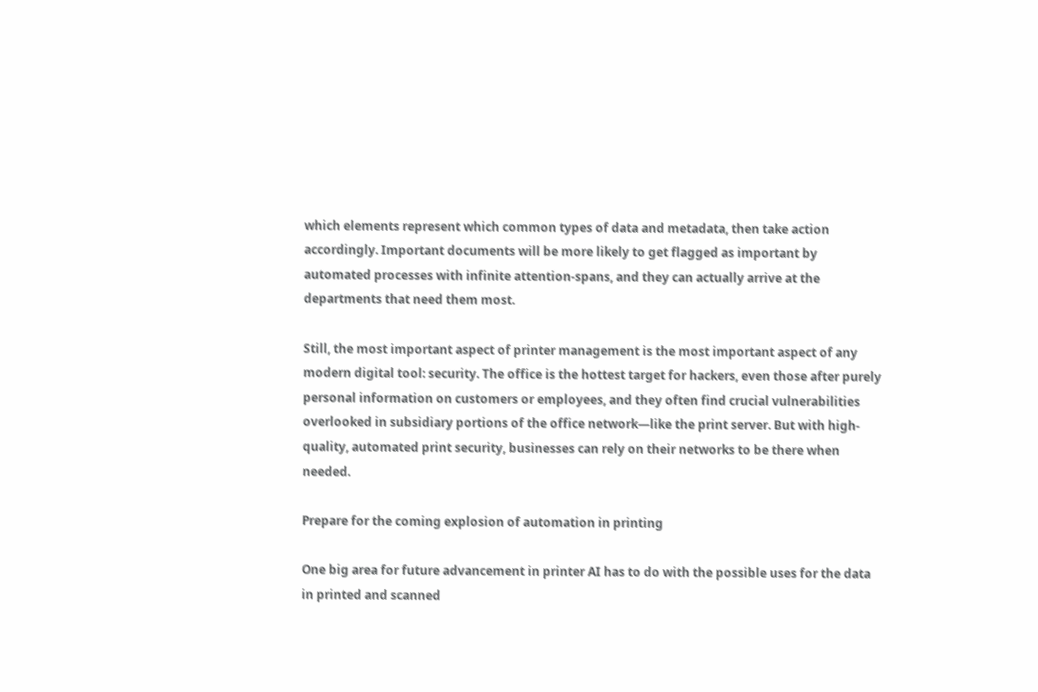which elements represent which common types of data and metadata, then take action accordingly. Important documents will be more likely to get flagged as important by automated processes with infinite attention-spans, and they can actually arrive at the departments that need them most.

Still, the most important aspect of printer management is the most important aspect of any modern digital tool: security. The office is the hottest target for hackers, even those after purely personal information on customers or employees, and they often find crucial vulnerabilities overlooked in subsidiary portions of the office network—like the print server. But with high-quality, automated print security, businesses can rely on their networks to be there when needed.

Prepare for the coming explosion of automation in printing

One big area for future advancement in printer AI has to do with the possible uses for the data in printed and scanned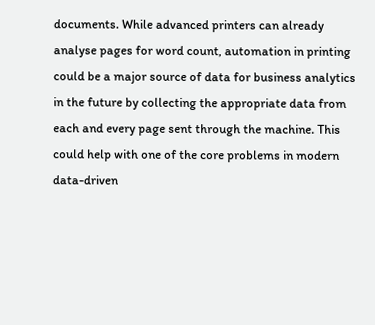documents. While advanced printers can already analyse pages for word count, automation in printing could be a major source of data for business analytics in the future by collecting the appropriate data from each and every page sent through the machine. This could help with one of the core problems in modern data-driven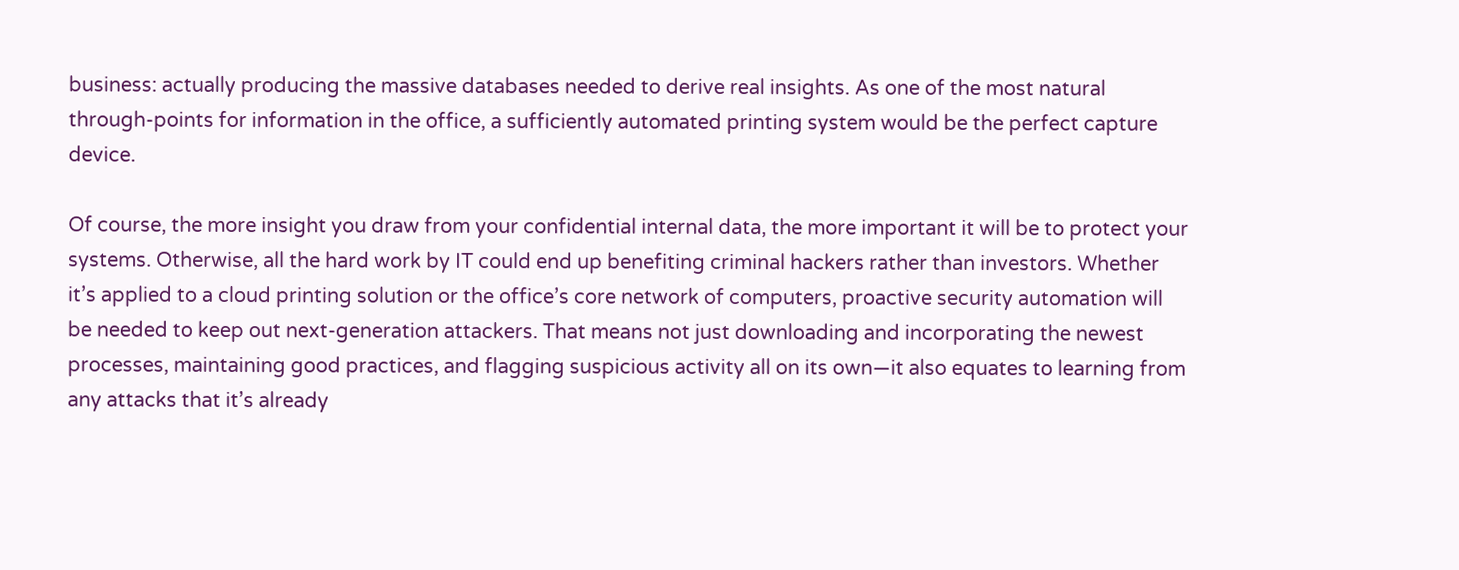business: actually producing the massive databases needed to derive real insights. As one of the most natural through-points for information in the office, a sufficiently automated printing system would be the perfect capture device.

Of course, the more insight you draw from your confidential internal data, the more important it will be to protect your systems. Otherwise, all the hard work by IT could end up benefiting criminal hackers rather than investors. Whether it’s applied to a cloud printing solution or the office’s core network of computers, proactive security automation will be needed to keep out next-generation attackers. That means not just downloading and incorporating the newest processes, maintaining good practices, and flagging suspicious activity all on its own—it also equates to learning from any attacks that it’s already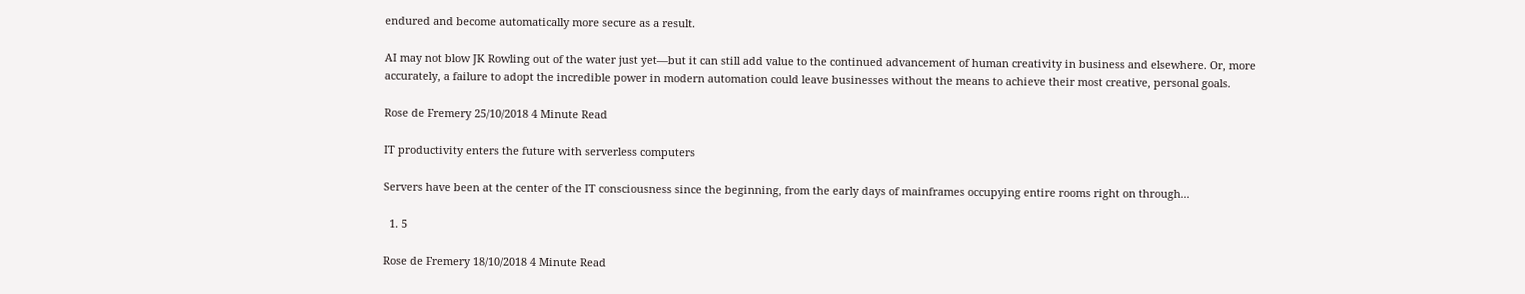endured and become automatically more secure as a result.

AI may not blow JK Rowling out of the water just yet—but it can still add value to the continued advancement of human creativity in business and elsewhere. Or, more accurately, a failure to adopt the incredible power in modern automation could leave businesses without the means to achieve their most creative, personal goals.

Rose de Fremery 25/10/2018 4 Minute Read

IT productivity enters the future with serverless computers

Servers have been at the center of the IT consciousness since the beginning, from the early days of mainframes occupying entire rooms right on through...

  1. 5

Rose de Fremery 18/10/2018 4 Minute Read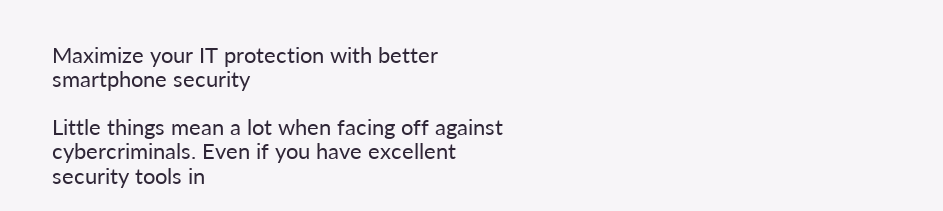Maximize your IT protection with better smartphone security

Little things mean a lot when facing off against cybercriminals. Even if you have excellent security tools in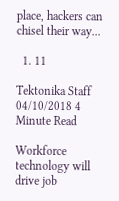place, hackers can chisel their way...

  1. 11

Tektonika Staff 04/10/2018 4 Minute Read

Workforce technology will drive job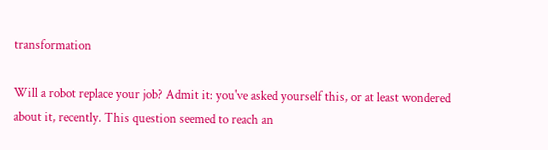transformation

Will a robot replace your job? Admit it: you've asked yourself this, or at least wondered about it, recently. This question seemed to reach an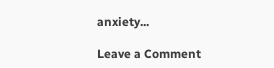anxiety...

Leave a Comment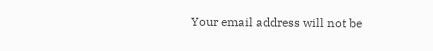Your email address will not be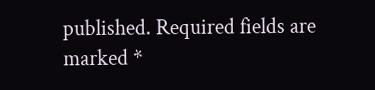published. Required fields are marked *